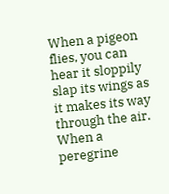When a pigeon flies, you can hear it sloppily slap its wings as it makes its way through the air. When a peregrine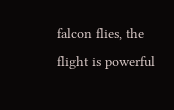falcon flies, the flight is powerful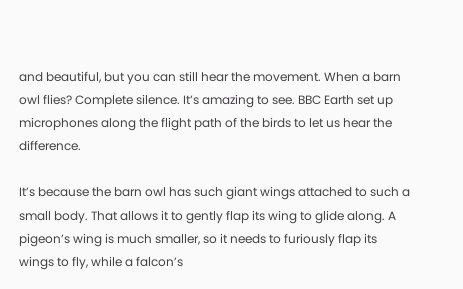and beautiful, but you can still hear the movement. When a barn owl flies? Complete silence. It’s amazing to see. BBC Earth set up microphones along the flight path of the birds to let us hear the difference.

It’s because the barn owl has such giant wings attached to such a small body. That allows it to gently flap its wing to glide along. A pigeon’s wing is much smaller, so it needs to furiously flap its wings to fly, while a falcon’s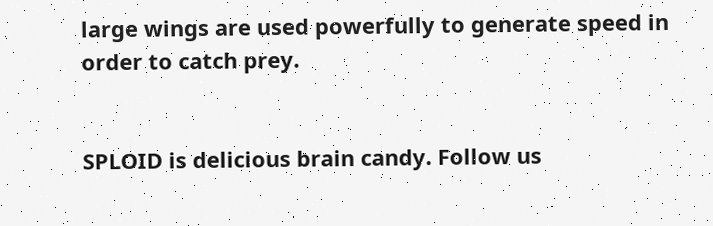large wings are used powerfully to generate speed in order to catch prey.


SPLOID is delicious brain candy. Follow us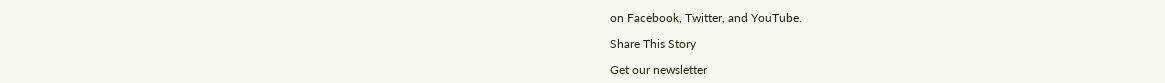on Facebook, Twitter, and YouTube.

Share This Story

Get our newsletter